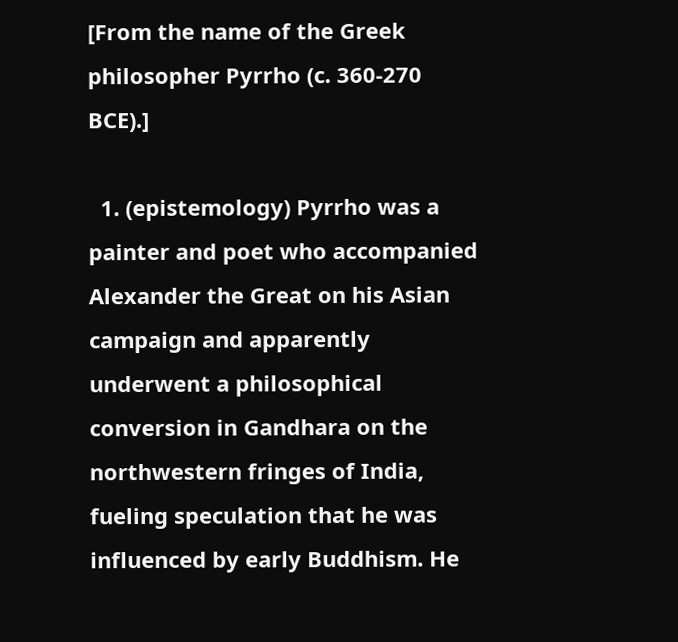[From the name of the Greek philosopher Pyrrho (c. 360-270 BCE).]

  1. (epistemology) Pyrrho was a painter and poet who accompanied Alexander the Great on his Asian campaign and apparently underwent a philosophical conversion in Gandhara on the northwestern fringes of India, fueling speculation that he was influenced by early Buddhism. He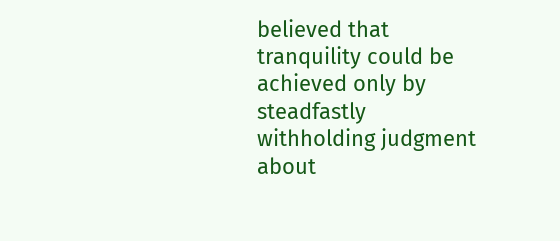believed that tranquility could be achieved only by steadfastly withholding judgment about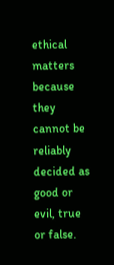ethical matters because they cannot be reliably decided as good or evil, true or false.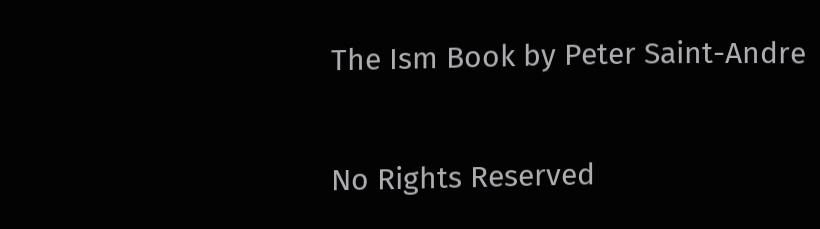The Ism Book by Peter Saint-Andre

No Rights Reserved